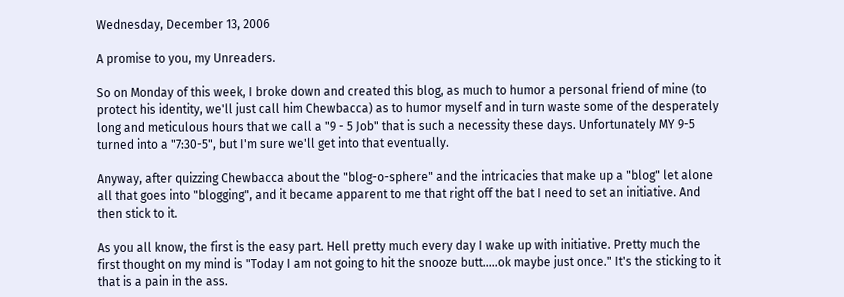Wednesday, December 13, 2006

A promise to you, my Unreaders.

So on Monday of this week, I broke down and created this blog, as much to humor a personal friend of mine (to protect his identity, we'll just call him Chewbacca) as to humor myself and in turn waste some of the desperately long and meticulous hours that we call a "9 - 5 Job" that is such a necessity these days. Unfortunately MY 9-5 turned into a "7:30-5", but I'm sure we'll get into that eventually.

Anyway, after quizzing Chewbacca about the "blog-o-sphere" and the intricacies that make up a "blog" let alone all that goes into "blogging", and it became apparent to me that right off the bat I need to set an initiative. And then stick to it.

As you all know, the first is the easy part. Hell pretty much every day I wake up with initiative. Pretty much the first thought on my mind is "Today I am not going to hit the snooze butt.....ok maybe just once." It's the sticking to it that is a pain in the ass.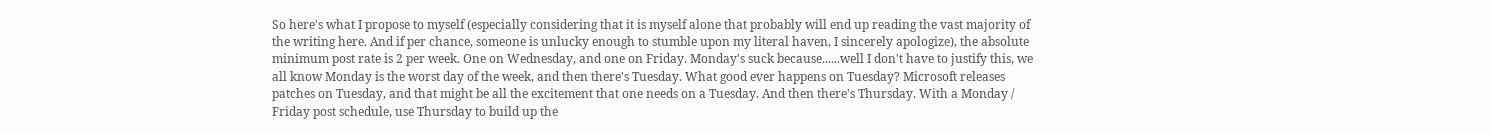So here's what I propose to myself (especially considering that it is myself alone that probably will end up reading the vast majority of the writing here. And if per chance, someone is unlucky enough to stumble upon my literal haven, I sincerely apologize), the absolute minimum post rate is 2 per week. One on Wednesday, and one on Friday. Monday's suck because......well I don't have to justify this, we all know Monday is the worst day of the week, and then there's Tuesday. What good ever happens on Tuesday? Microsoft releases patches on Tuesday, and that might be all the excitement that one needs on a Tuesday. And then there's Thursday. With a Monday / Friday post schedule, use Thursday to build up the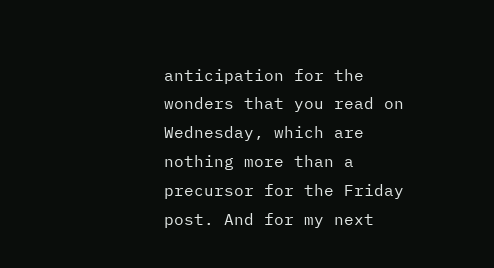anticipation for the wonders that you read on Wednesday, which are nothing more than a precursor for the Friday post. And for my next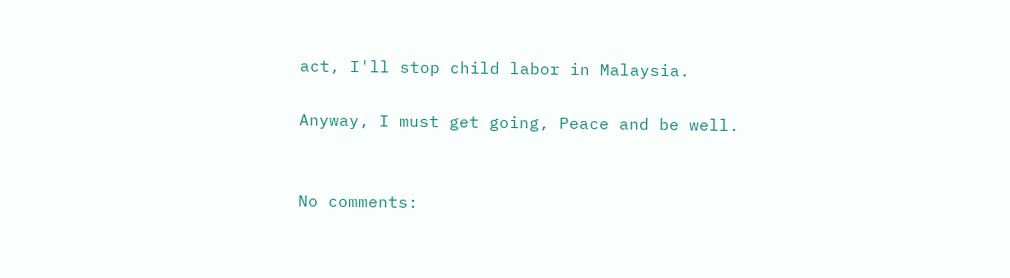act, I'll stop child labor in Malaysia.

Anyway, I must get going, Peace and be well.


No comments: